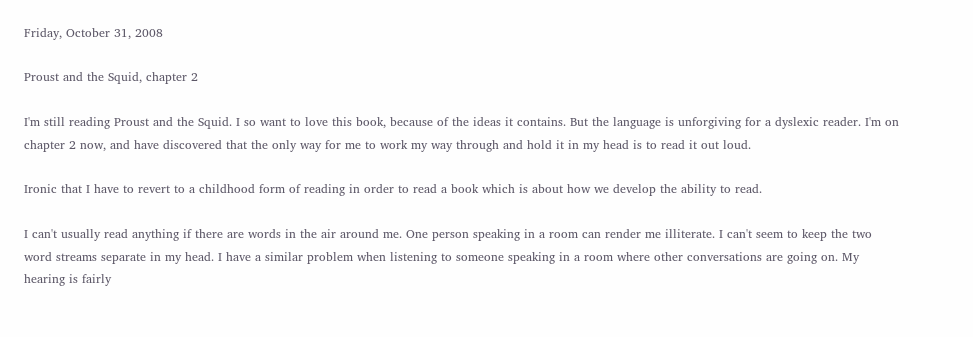Friday, October 31, 2008

Proust and the Squid, chapter 2

I'm still reading Proust and the Squid. I so want to love this book, because of the ideas it contains. But the language is unforgiving for a dyslexic reader. I'm on chapter 2 now, and have discovered that the only way for me to work my way through and hold it in my head is to read it out loud.

Ironic that I have to revert to a childhood form of reading in order to read a book which is about how we develop the ability to read.

I can't usually read anything if there are words in the air around me. One person speaking in a room can render me illiterate. I can't seem to keep the two word streams separate in my head. I have a similar problem when listening to someone speaking in a room where other conversations are going on. My hearing is fairly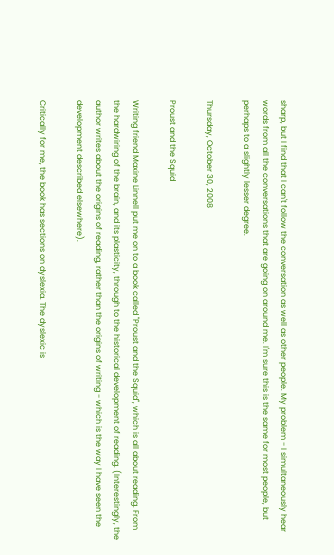sharp, but I find that I can't follow the conversation as well as other people. My problem - I simultaneously hear words from all the conversations that are going on around me. I'm sure this is the same for most people, but perhaps to a slightly lesser degree.

Thursday, October 30, 2008

Proust and the Squid

Writing friend Maxine Linnell put me on to a book called "Proust and the Squid", which is all about reading. From the hardwiring of the brain, and its plasticity, through to the historical development of reading. (Interestingly, the author writes about the origins of reading, rather than the origins of writing - which is the way I have seen the development described elsewhere).

Critically for me, the book has sections on dyslexia. The dyslexic is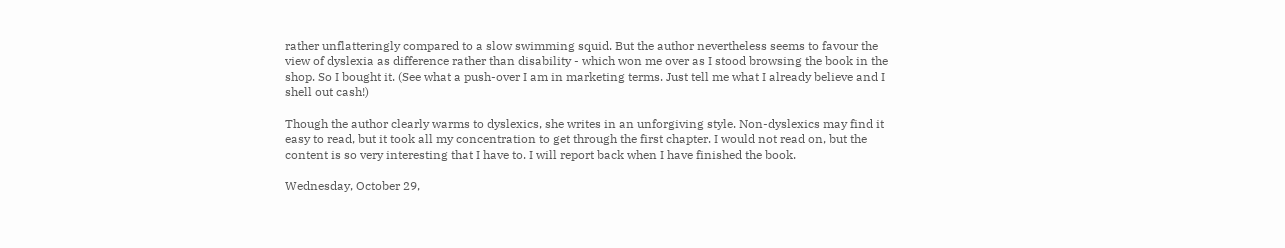rather unflatteringly compared to a slow swimming squid. But the author nevertheless seems to favour the view of dyslexia as difference rather than disability - which won me over as I stood browsing the book in the shop. So I bought it. (See what a push-over I am in marketing terms. Just tell me what I already believe and I shell out cash!)

Though the author clearly warms to dyslexics, she writes in an unforgiving style. Non-dyslexics may find it easy to read, but it took all my concentration to get through the first chapter. I would not read on, but the content is so very interesting that I have to. I will report back when I have finished the book.

Wednesday, October 29,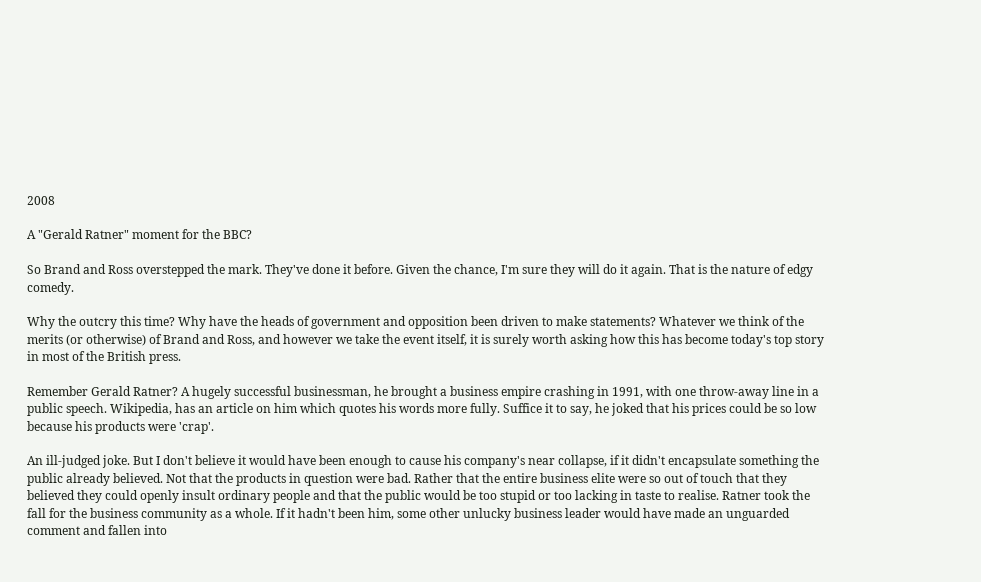2008

A "Gerald Ratner" moment for the BBC?

So Brand and Ross overstepped the mark. They've done it before. Given the chance, I'm sure they will do it again. That is the nature of edgy comedy.

Why the outcry this time? Why have the heads of government and opposition been driven to make statements? Whatever we think of the merits (or otherwise) of Brand and Ross, and however we take the event itself, it is surely worth asking how this has become today's top story in most of the British press.

Remember Gerald Ratner? A hugely successful businessman, he brought a business empire crashing in 1991, with one throw-away line in a public speech. Wikipedia, has an article on him which quotes his words more fully. Suffice it to say, he joked that his prices could be so low because his products were 'crap'.

An ill-judged joke. But I don't believe it would have been enough to cause his company's near collapse, if it didn't encapsulate something the public already believed. Not that the products in question were bad. Rather that the entire business elite were so out of touch that they believed they could openly insult ordinary people and that the public would be too stupid or too lacking in taste to realise. Ratner took the fall for the business community as a whole. If it hadn't been him, some other unlucky business leader would have made an unguarded comment and fallen into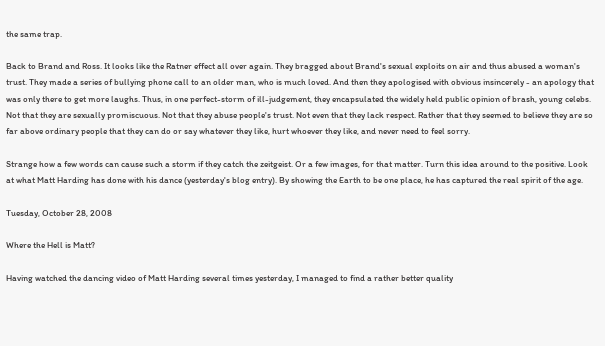the same trap.

Back to Brand and Ross. It looks like the Ratner effect all over again. They bragged about Brand's sexual exploits on air and thus abused a woman's trust. They made a series of bullying phone call to an older man, who is much loved. And then they apologised with obvious insincerely - an apology that was only there to get more laughs. Thus, in one perfect-storm of ill-judgement, they encapsulated the widely held public opinion of brash, young celebs. Not that they are sexually promiscuous. Not that they abuse people's trust. Not even that they lack respect. Rather that they seemed to believe they are so far above ordinary people that they can do or say whatever they like, hurt whoever they like, and never need to feel sorry.

Strange how a few words can cause such a storm if they catch the zeitgeist. Or a few images, for that matter. Turn this idea around to the positive. Look at what Matt Harding has done with his dance (yesterday's blog entry). By showing the Earth to be one place, he has captured the real spirit of the age.

Tuesday, October 28, 2008

Where the Hell is Matt?

Having watched the dancing video of Matt Harding several times yesterday, I managed to find a rather better quality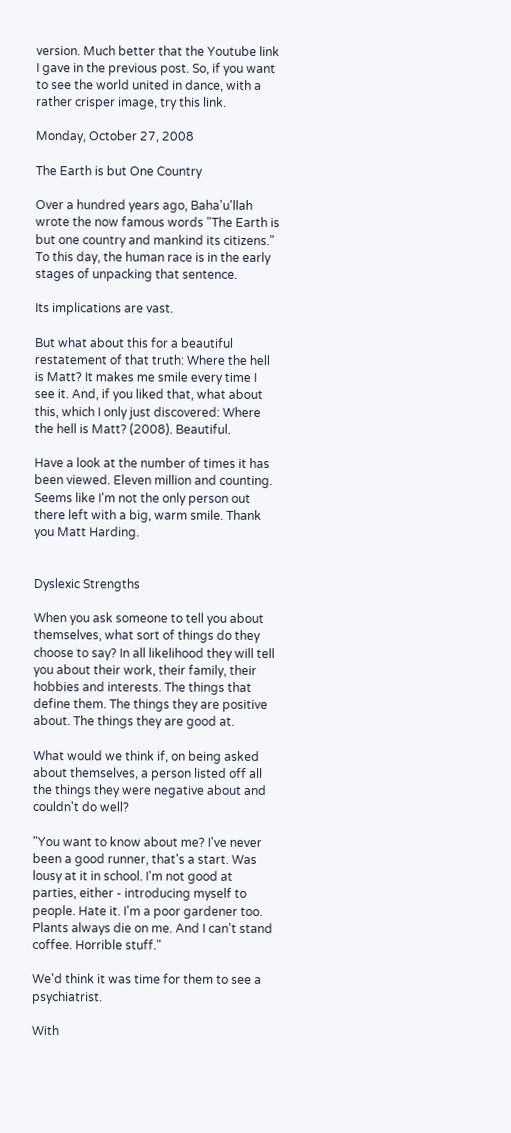version. Much better that the Youtube link I gave in the previous post. So, if you want to see the world united in dance, with a rather crisper image, try this link.

Monday, October 27, 2008

The Earth is but One Country

Over a hundred years ago, Baha'u'llah wrote the now famous words "The Earth is but one country and mankind its citizens." To this day, the human race is in the early stages of unpacking that sentence.

Its implications are vast.

But what about this for a beautiful restatement of that truth: Where the hell is Matt? It makes me smile every time I see it. And, if you liked that, what about this, which I only just discovered: Where the hell is Matt? (2008). Beautiful.

Have a look at the number of times it has been viewed. Eleven million and counting. Seems like I'm not the only person out there left with a big, warm smile. Thank you Matt Harding.


Dyslexic Strengths

When you ask someone to tell you about themselves, what sort of things do they choose to say? In all likelihood they will tell you about their work, their family, their hobbies and interests. The things that define them. The things they are positive about. The things they are good at.

What would we think if, on being asked about themselves, a person listed off all the things they were negative about and couldn't do well?

"You want to know about me? I've never been a good runner, that's a start. Was lousy at it in school. I'm not good at parties, either - introducing myself to people. Hate it. I'm a poor gardener too. Plants always die on me. And I can't stand coffee. Horrible stuff."

We'd think it was time for them to see a psychiatrist.

With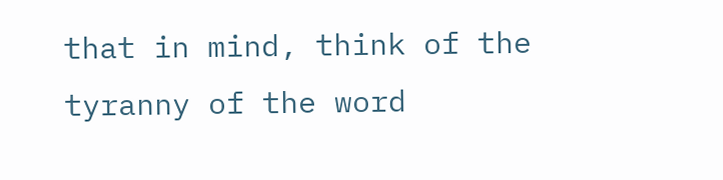that in mind, think of the tyranny of the word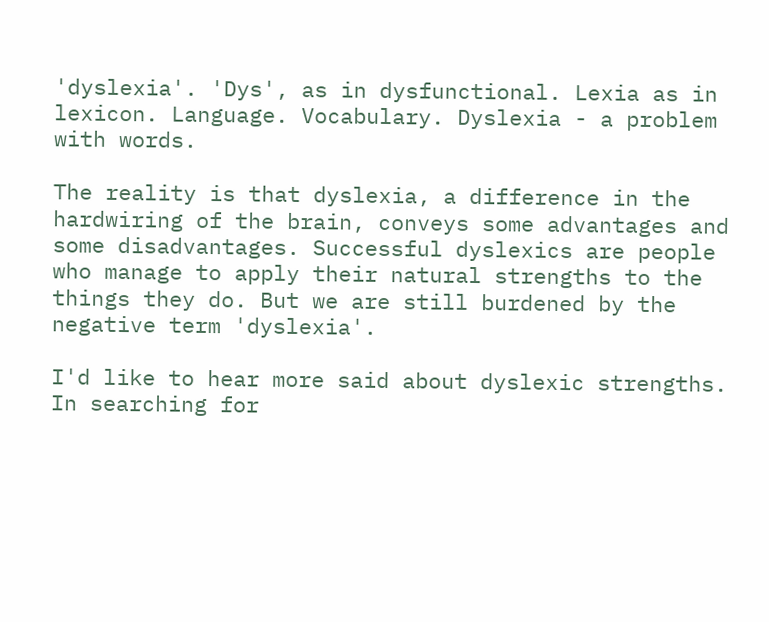'dyslexia'. 'Dys', as in dysfunctional. Lexia as in lexicon. Language. Vocabulary. Dyslexia - a problem with words.

The reality is that dyslexia, a difference in the hardwiring of the brain, conveys some advantages and some disadvantages. Successful dyslexics are people who manage to apply their natural strengths to the things they do. But we are still burdened by the negative term 'dyslexia'.

I'd like to hear more said about dyslexic strengths. In searching for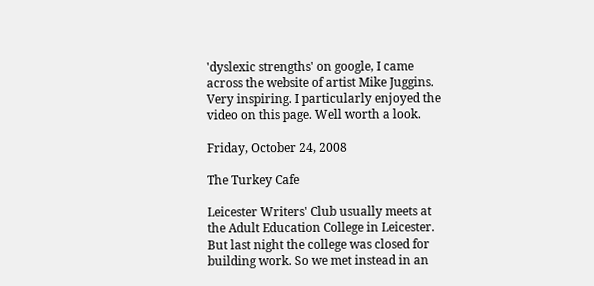'dyslexic strengths' on google, I came across the website of artist Mike Juggins. Very inspiring. I particularly enjoyed the video on this page. Well worth a look.

Friday, October 24, 2008

The Turkey Cafe

Leicester Writers' Club usually meets at the Adult Education College in Leicester. But last night the college was closed for building work. So we met instead in an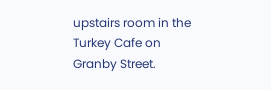upstairs room in the Turkey Cafe on Granby Street.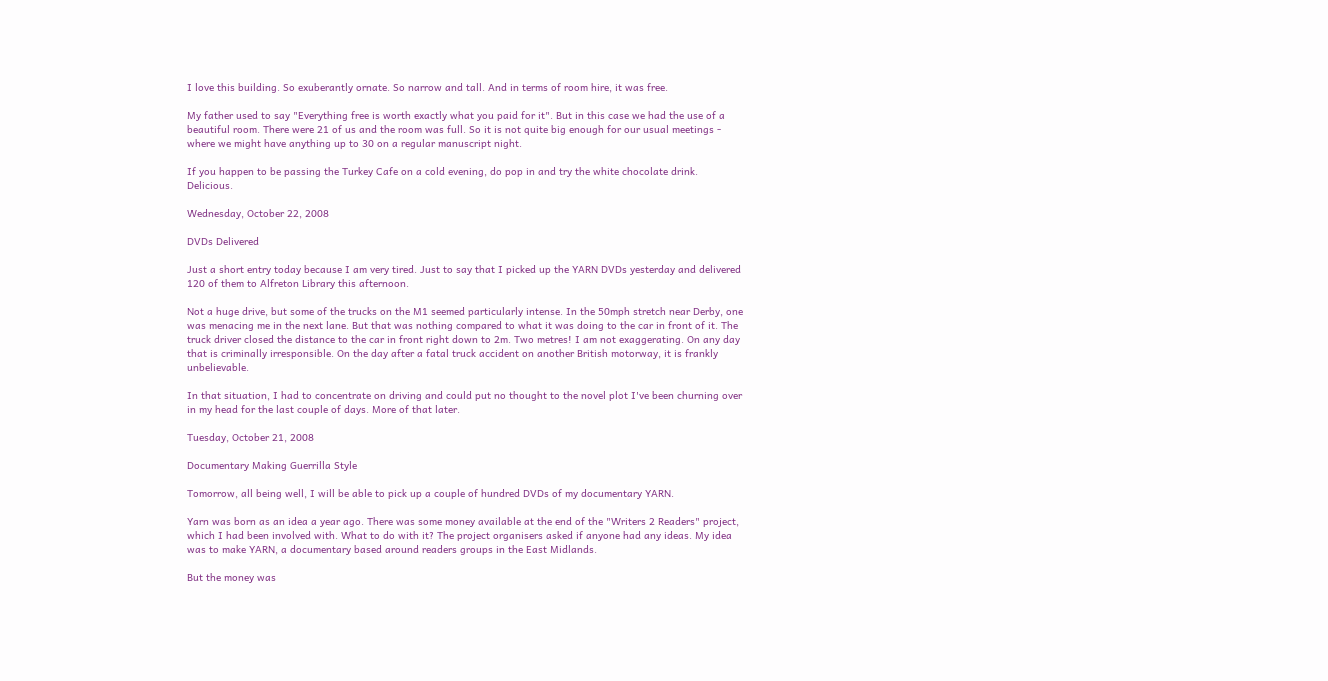I love this building. So exuberantly ornate. So narrow and tall. And in terms of room hire, it was free.

My father used to say "Everything free is worth exactly what you paid for it". But in this case we had the use of a beautiful room. There were 21 of us and the room was full. So it is not quite big enough for our usual meetings - where we might have anything up to 30 on a regular manuscript night.

If you happen to be passing the Turkey Cafe on a cold evening, do pop in and try the white chocolate drink. Delicious.

Wednesday, October 22, 2008

DVDs Delivered

Just a short entry today because I am very tired. Just to say that I picked up the YARN DVDs yesterday and delivered 120 of them to Alfreton Library this afternoon.

Not a huge drive, but some of the trucks on the M1 seemed particularly intense. In the 50mph stretch near Derby, one was menacing me in the next lane. But that was nothing compared to what it was doing to the car in front of it. The truck driver closed the distance to the car in front right down to 2m. Two metres! I am not exaggerating. On any day that is criminally irresponsible. On the day after a fatal truck accident on another British motorway, it is frankly unbelievable.

In that situation, I had to concentrate on driving and could put no thought to the novel plot I've been churning over in my head for the last couple of days. More of that later.

Tuesday, October 21, 2008

Documentary Making Guerrilla Style

Tomorrow, all being well, I will be able to pick up a couple of hundred DVDs of my documentary YARN.

Yarn was born as an idea a year ago. There was some money available at the end of the "Writers 2 Readers" project, which I had been involved with. What to do with it? The project organisers asked if anyone had any ideas. My idea was to make YARN, a documentary based around readers groups in the East Midlands.

But the money was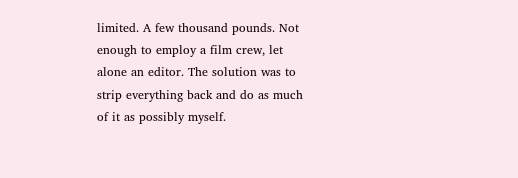limited. A few thousand pounds. Not enough to employ a film crew, let alone an editor. The solution was to strip everything back and do as much of it as possibly myself.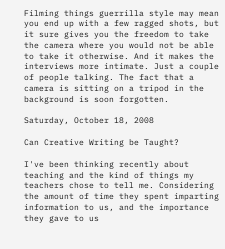Filming things guerrilla style may mean you end up with a few ragged shots, but it sure gives you the freedom to take the camera where you would not be able to take it otherwise. And it makes the interviews more intimate. Just a couple of people talking. The fact that a camera is sitting on a tripod in the background is soon forgotten.

Saturday, October 18, 2008

Can Creative Writing be Taught?

I've been thinking recently about teaching and the kind of things my teachers chose to tell me. Considering the amount of time they spent imparting information to us, and the importance they gave to us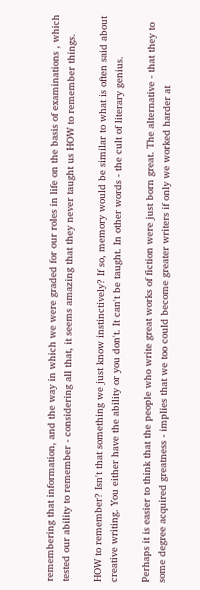remembering that information, and the way in which we were graded for our roles in life on the basis of examinations , which tested our ability to remember - considering all that, it seems amazing that they never taught us HOW to remember things.

HOW to remember? Isn't that something we just know instinctively? If so, memory would be similar to what is often said about creative writing. You either have the ability or you don't. It can't be taught. In other words - the cult of literary genius.

Perhaps it is easier to think that the people who write great works of fiction were just born great. The alternative - that they to some degree acquired greatness - implies that we too could become greater writers if only we worked harder at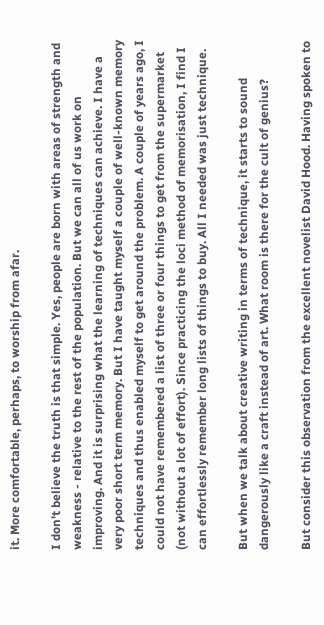it. More comfortable, perhaps, to worship from afar.

I don't believe the truth is that simple. Yes, people are born with areas of strength and weakness - relative to the rest of the population. But we can all of us work on improving. And it is surprising what the learning of techniques can achieve. I have a very poor short term memory. But I have taught myself a couple of well-known memory techniques and thus enabled myself to get around the problem. A couple of years ago, I could not have remembered a list of three or four things to get from the supermarket (not without a lot of effort). Since practicing the loci method of memorisation, I find I can effortlessly remember long lists of things to buy. All I needed was just technique.

But when we talk about creative writing in terms of technique, it starts to sound dangerously like a craft instead of art. What room is there for the cult of genius?

But consider this observation from the excellent novelist David Hood. Having spoken to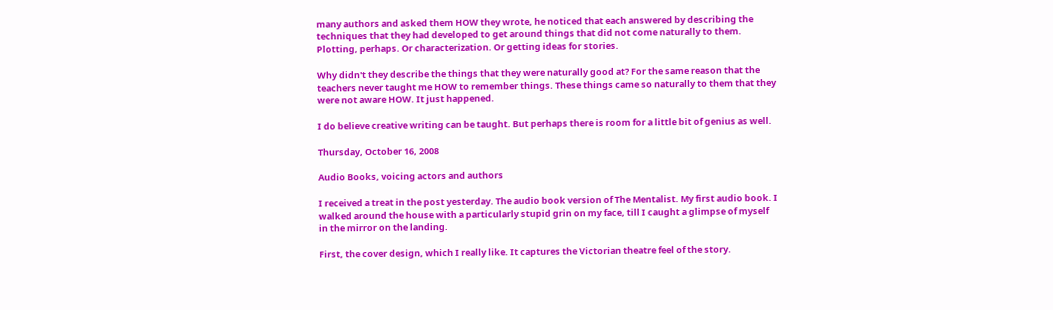many authors and asked them HOW they wrote, he noticed that each answered by describing the techniques that they had developed to get around things that did not come naturally to them. Plotting, perhaps. Or characterization. Or getting ideas for stories.

Why didn't they describe the things that they were naturally good at? For the same reason that the teachers never taught me HOW to remember things. These things came so naturally to them that they were not aware HOW. It just happened.

I do believe creative writing can be taught. But perhaps there is room for a little bit of genius as well.

Thursday, October 16, 2008

Audio Books, voicing actors and authors

I received a treat in the post yesterday. The audio book version of The Mentalist. My first audio book. I walked around the house with a particularly stupid grin on my face, till I caught a glimpse of myself in the mirror on the landing.

First, the cover design, which I really like. It captures the Victorian theatre feel of the story.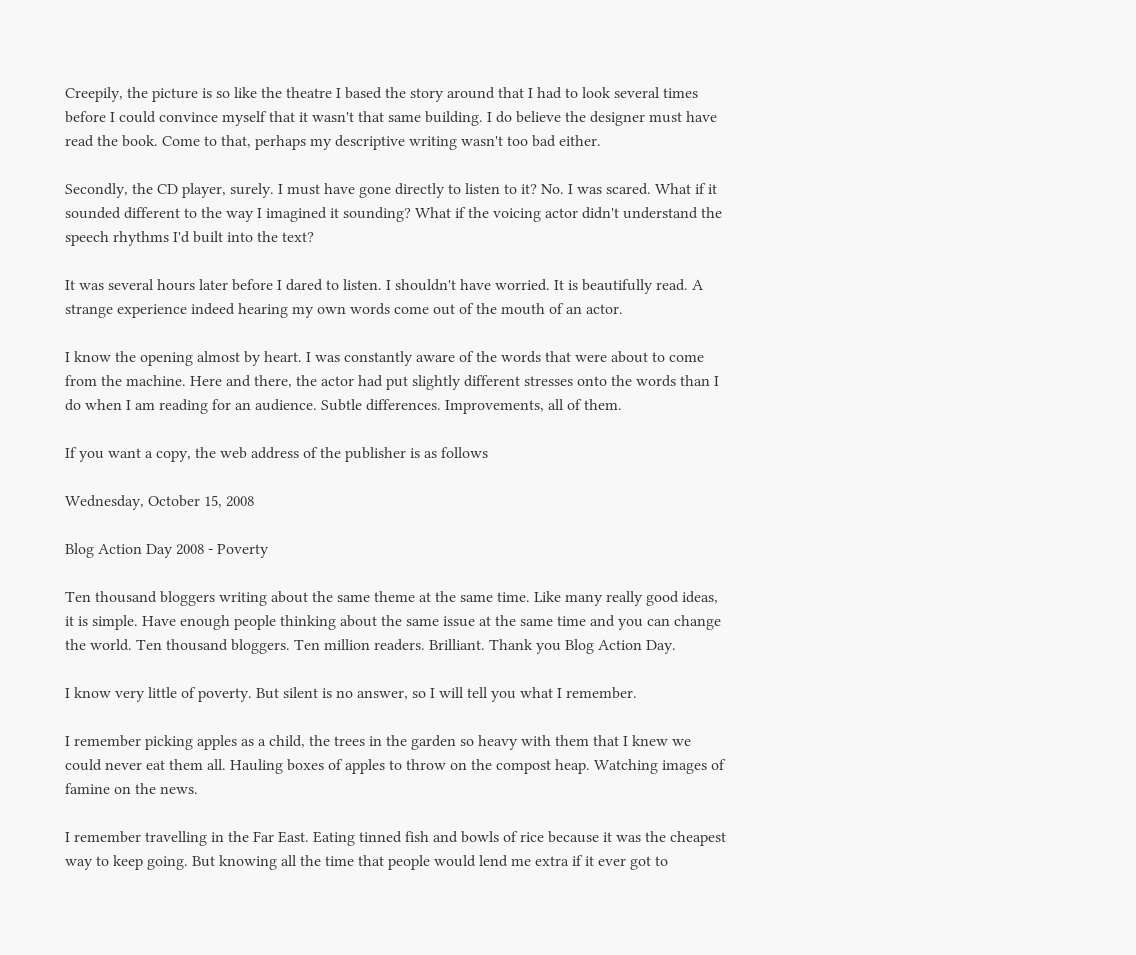Creepily, the picture is so like the theatre I based the story around that I had to look several times before I could convince myself that it wasn't that same building. I do believe the designer must have read the book. Come to that, perhaps my descriptive writing wasn't too bad either.

Secondly, the CD player, surely. I must have gone directly to listen to it? No. I was scared. What if it sounded different to the way I imagined it sounding? What if the voicing actor didn't understand the speech rhythms I'd built into the text?

It was several hours later before I dared to listen. I shouldn't have worried. It is beautifully read. A strange experience indeed hearing my own words come out of the mouth of an actor.

I know the opening almost by heart. I was constantly aware of the words that were about to come from the machine. Here and there, the actor had put slightly different stresses onto the words than I do when I am reading for an audience. Subtle differences. Improvements, all of them.

If you want a copy, the web address of the publisher is as follows

Wednesday, October 15, 2008

Blog Action Day 2008 - Poverty

Ten thousand bloggers writing about the same theme at the same time. Like many really good ideas, it is simple. Have enough people thinking about the same issue at the same time and you can change the world. Ten thousand bloggers. Ten million readers. Brilliant. Thank you Blog Action Day.

I know very little of poverty. But silent is no answer, so I will tell you what I remember.

I remember picking apples as a child, the trees in the garden so heavy with them that I knew we could never eat them all. Hauling boxes of apples to throw on the compost heap. Watching images of famine on the news.

I remember travelling in the Far East. Eating tinned fish and bowls of rice because it was the cheapest way to keep going. But knowing all the time that people would lend me extra if it ever got to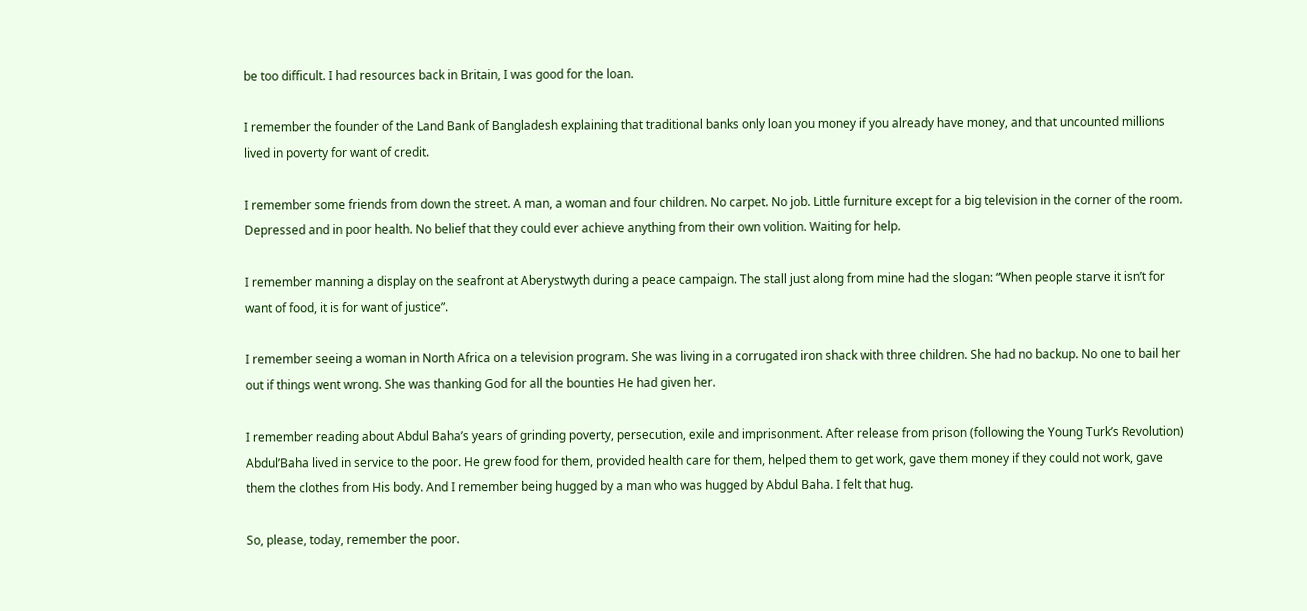be too difficult. I had resources back in Britain, I was good for the loan.

I remember the founder of the Land Bank of Bangladesh explaining that traditional banks only loan you money if you already have money, and that uncounted millions lived in poverty for want of credit.

I remember some friends from down the street. A man, a woman and four children. No carpet. No job. Little furniture except for a big television in the corner of the room. Depressed and in poor health. No belief that they could ever achieve anything from their own volition. Waiting for help.

I remember manning a display on the seafront at Aberystwyth during a peace campaign. The stall just along from mine had the slogan: “When people starve it isn’t for want of food, it is for want of justice”.

I remember seeing a woman in North Africa on a television program. She was living in a corrugated iron shack with three children. She had no backup. No one to bail her out if things went wrong. She was thanking God for all the bounties He had given her.

I remember reading about Abdul Baha’s years of grinding poverty, persecution, exile and imprisonment. After release from prison (following the Young Turk’s Revolution) Abdul’Baha lived in service to the poor. He grew food for them, provided health care for them, helped them to get work, gave them money if they could not work, gave them the clothes from His body. And I remember being hugged by a man who was hugged by Abdul Baha. I felt that hug.

So, please, today, remember the poor.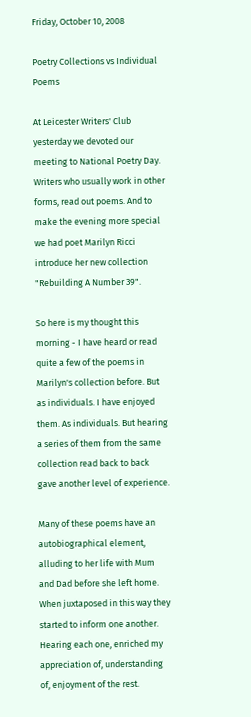Friday, October 10, 2008

Poetry Collections vs Individual Poems

At Leicester Writers' Club yesterday we devoted our meeting to National Poetry Day. Writers who usually work in other forms, read out poems. And to make the evening more special we had poet Marilyn Ricci introduce her new collection "Rebuilding A Number 39".

So here is my thought this morning - I have heard or read quite a few of the poems in Marilyn's collection before. But as individuals. I have enjoyed them. As individuals. But hearing a series of them from the same collection read back to back gave another level of experience.

Many of these poems have an autobiographical element, alluding to her life with Mum and Dad before she left home. When juxtaposed in this way they started to inform one another. Hearing each one, enriched my appreciation of, understanding of, enjoyment of the rest.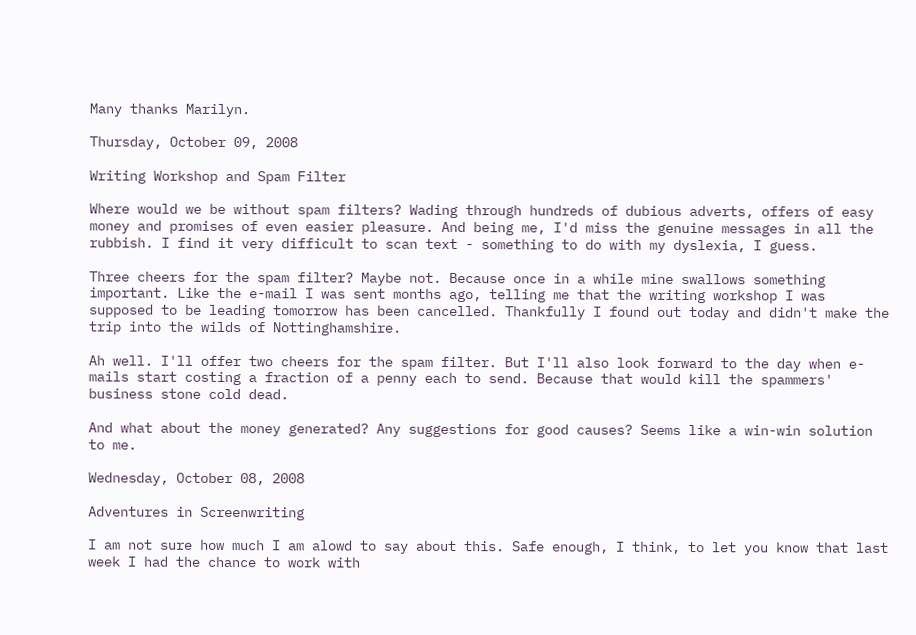Many thanks Marilyn.

Thursday, October 09, 2008

Writing Workshop and Spam Filter

Where would we be without spam filters? Wading through hundreds of dubious adverts, offers of easy money and promises of even easier pleasure. And being me, I'd miss the genuine messages in all the rubbish. I find it very difficult to scan text - something to do with my dyslexia, I guess.

Three cheers for the spam filter? Maybe not. Because once in a while mine swallows something important. Like the e-mail I was sent months ago, telling me that the writing workshop I was supposed to be leading tomorrow has been cancelled. Thankfully I found out today and didn't make the trip into the wilds of Nottinghamshire.

Ah well. I'll offer two cheers for the spam filter. But I'll also look forward to the day when e-mails start costing a fraction of a penny each to send. Because that would kill the spammers' business stone cold dead.

And what about the money generated? Any suggestions for good causes? Seems like a win-win solution to me.

Wednesday, October 08, 2008

Adventures in Screenwriting

I am not sure how much I am alowd to say about this. Safe enough, I think, to let you know that last week I had the chance to work with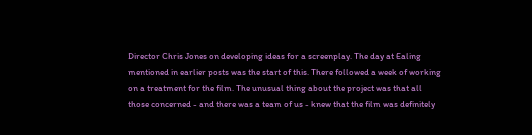Director Chris Jones on developing ideas for a screenplay. The day at Ealing mentioned in earlier posts was the start of this. There followed a week of working on a treatment for the film. The unusual thing about the project was that all those concerned - and there was a team of us - knew that the film was definitely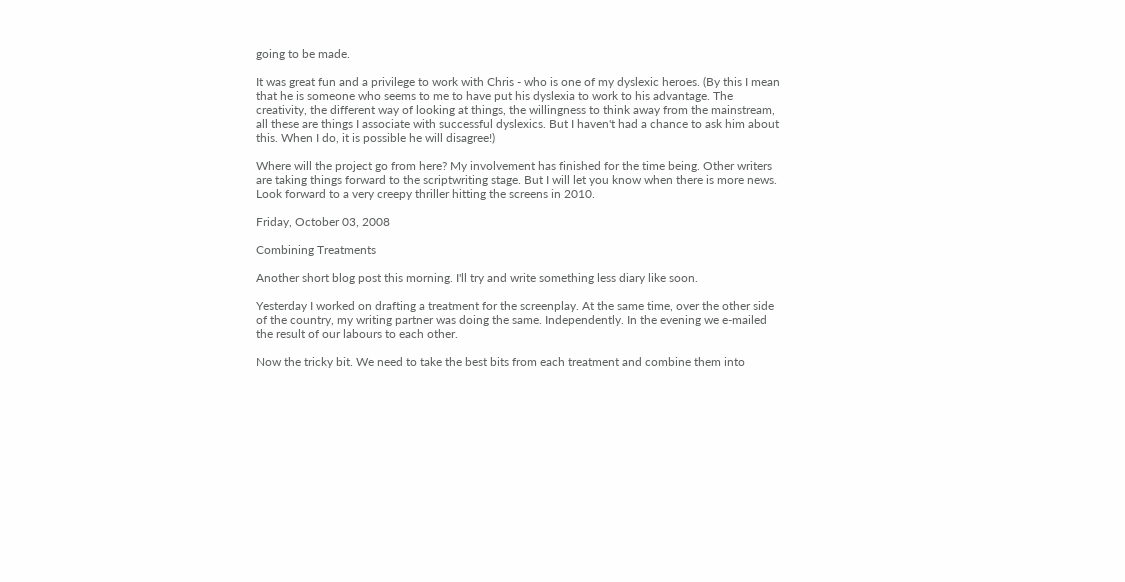going to be made.

It was great fun and a privilege to work with Chris - who is one of my dyslexic heroes. (By this I mean that he is someone who seems to me to have put his dyslexia to work to his advantage. The creativity, the different way of looking at things, the willingness to think away from the mainstream, all these are things I associate with successful dyslexics. But I haven't had a chance to ask him about this. When I do, it is possible he will disagree!)

Where will the project go from here? My involvement has finished for the time being. Other writers are taking things forward to the scriptwriting stage. But I will let you know when there is more news. Look forward to a very creepy thriller hitting the screens in 2010.

Friday, October 03, 2008

Combining Treatments

Another short blog post this morning. I'll try and write something less diary like soon.

Yesterday I worked on drafting a treatment for the screenplay. At the same time, over the other side of the country, my writing partner was doing the same. Independently. In the evening we e-mailed the result of our labours to each other.

Now the tricky bit. We need to take the best bits from each treatment and combine them into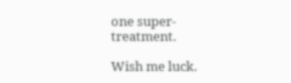one super-treatment.

Wish me luck.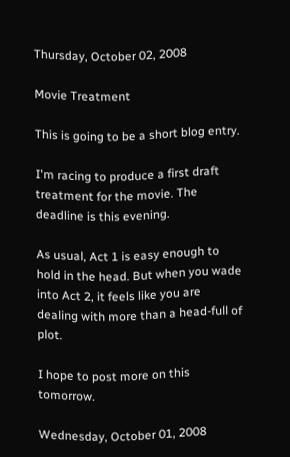Thursday, October 02, 2008

Movie Treatment

This is going to be a short blog entry.

I'm racing to produce a first draft treatment for the movie. The deadline is this evening.

As usual, Act 1 is easy enough to hold in the head. But when you wade into Act 2, it feels like you are dealing with more than a head-full of plot.

I hope to post more on this tomorrow.

Wednesday, October 01, 2008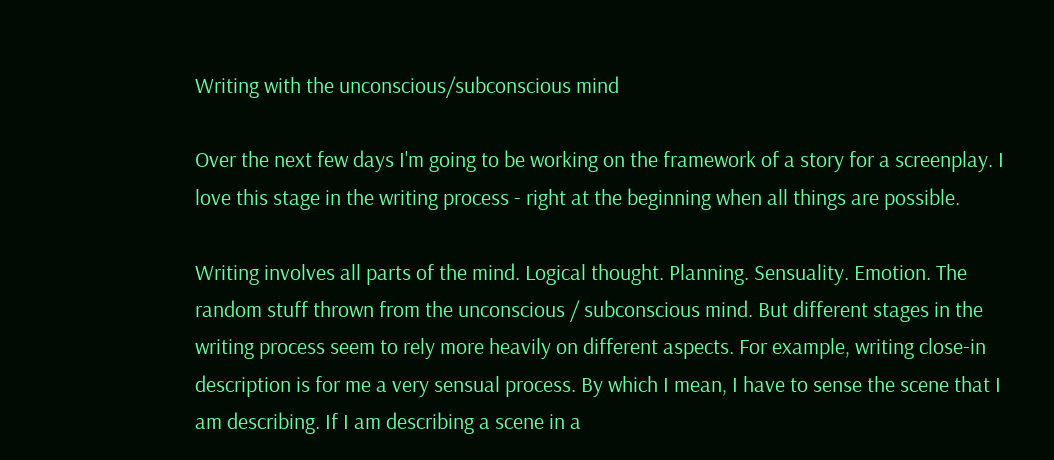Writing with the unconscious/subconscious mind

Over the next few days I'm going to be working on the framework of a story for a screenplay. I love this stage in the writing process - right at the beginning when all things are possible.

Writing involves all parts of the mind. Logical thought. Planning. Sensuality. Emotion. The random stuff thrown from the unconscious / subconscious mind. But different stages in the writing process seem to rely more heavily on different aspects. For example, writing close-in description is for me a very sensual process. By which I mean, I have to sense the scene that I am describing. If I am describing a scene in a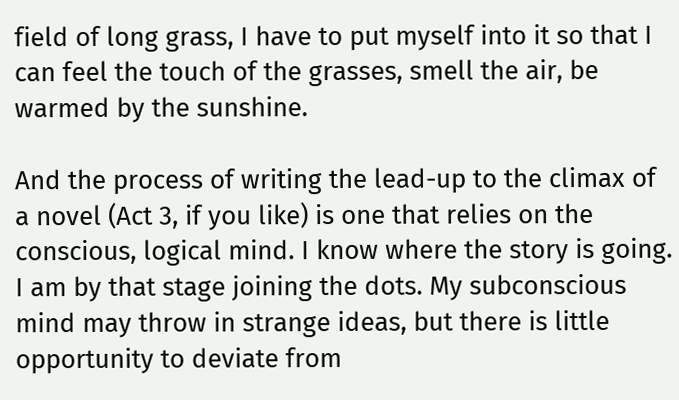field of long grass, I have to put myself into it so that I can feel the touch of the grasses, smell the air, be warmed by the sunshine.

And the process of writing the lead-up to the climax of a novel (Act 3, if you like) is one that relies on the conscious, logical mind. I know where the story is going. I am by that stage joining the dots. My subconscious mind may throw in strange ideas, but there is little opportunity to deviate from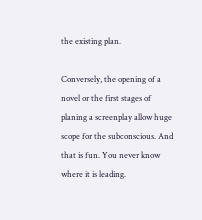the existing plan.

Conversely, the opening of a novel or the first stages of planing a screenplay allow huge scope for the subconscious. And that is fun. You never know where it is leading.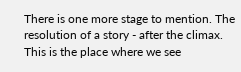There is one more stage to mention. The resolution of a story - after the climax. This is the place where we see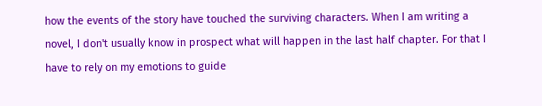how the events of the story have touched the surviving characters. When I am writing a novel, I don't usually know in prospect what will happen in the last half chapter. For that I have to rely on my emotions to guide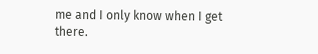me and I only know when I get there.